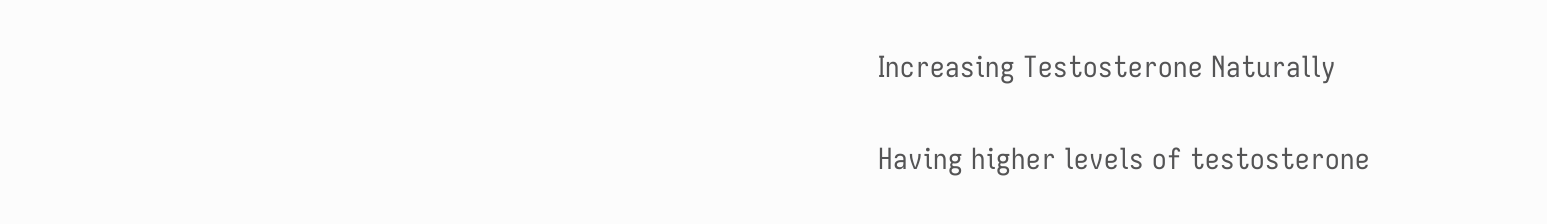Increasing Testosterone Naturally

Having higher levels of testosterone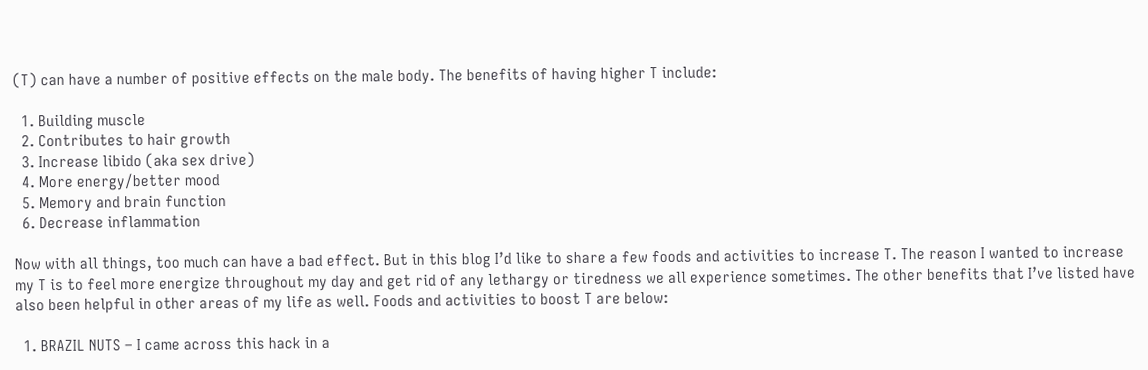(T) can have a number of positive effects on the male body. The benefits of having higher T include:

  1. Building muscle
  2. Contributes to hair growth
  3. Increase libido (aka sex drive)
  4. More energy/better mood
  5. Memory and brain function
  6. Decrease inflammation

Now with all things, too much can have a bad effect. But in this blog I’d like to share a few foods and activities to increase T. The reason I wanted to increase my T is to feel more energize throughout my day and get rid of any lethargy or tiredness we all experience sometimes. The other benefits that I’ve listed have also been helpful in other areas of my life as well. Foods and activities to boost T are below:

  1. BRAZIL NUTS – I came across this hack in a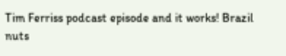Tim Ferriss podcast episode and it works! Brazil nuts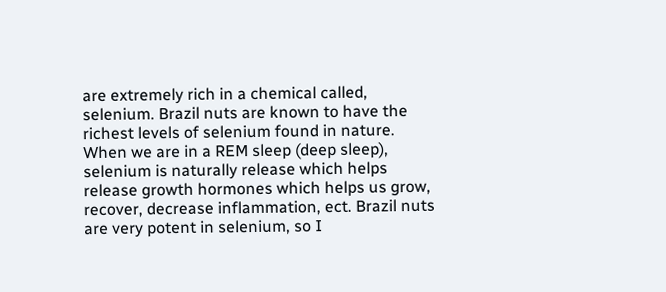are extremely rich in a chemical called, selenium. Brazil nuts are known to have the richest levels of selenium found in nature. When we are in a REM sleep (deep sleep), selenium is naturally release which helps release growth hormones which helps us grow, recover, decrease inflammation, ect. Brazil nuts are very potent in selenium, so I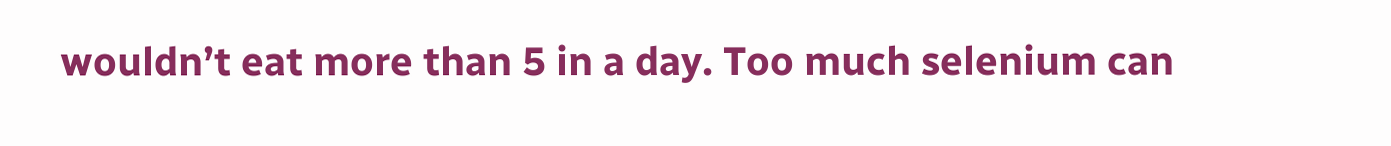wouldn’t eat more than 5 in a day. Too much selenium can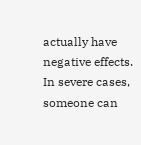actually have negative effects. In severe cases, someone can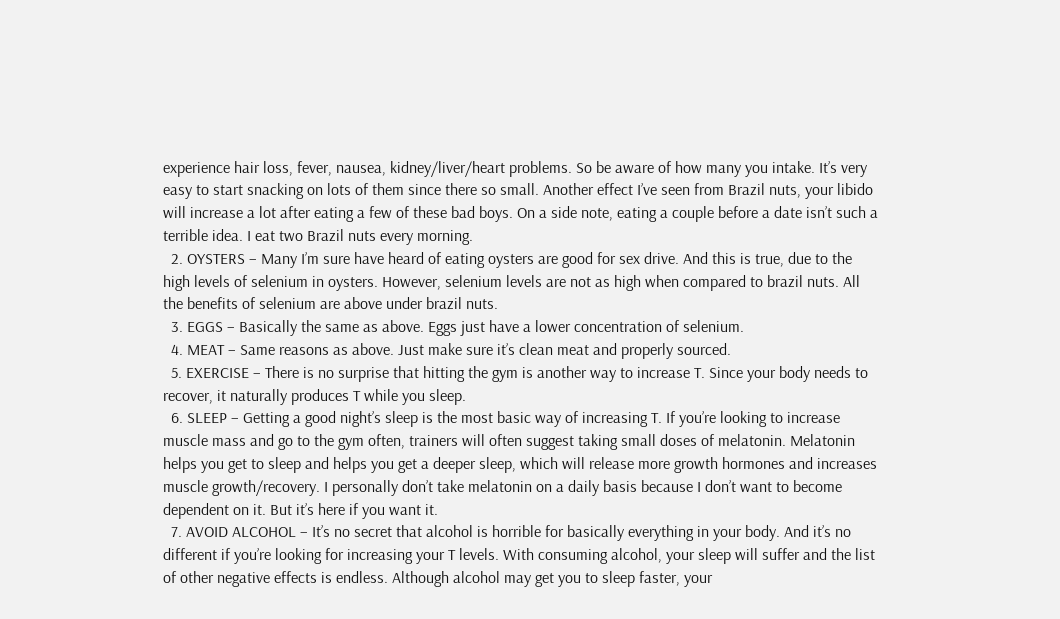experience hair loss, fever, nausea, kidney/liver/heart problems. So be aware of how many you intake. It’s very easy to start snacking on lots of them since there so small. Another effect I’ve seen from Brazil nuts, your libido will increase a lot after eating a few of these bad boys. On a side note, eating a couple before a date isn’t such a terrible idea. I eat two Brazil nuts every morning.
  2. OYSTERS – Many I’m sure have heard of eating oysters are good for sex drive. And this is true, due to the high levels of selenium in oysters. However, selenium levels are not as high when compared to brazil nuts. All the benefits of selenium are above under brazil nuts.
  3. EGGS – Basically the same as above. Eggs just have a lower concentration of selenium.
  4. MEAT – Same reasons as above. Just make sure it’s clean meat and properly sourced.
  5. EXERCISE – There is no surprise that hitting the gym is another way to increase T. Since your body needs to recover, it naturally produces T while you sleep.
  6. SLEEP – Getting a good night’s sleep is the most basic way of increasing T. If you’re looking to increase muscle mass and go to the gym often, trainers will often suggest taking small doses of melatonin. Melatonin helps you get to sleep and helps you get a deeper sleep, which will release more growth hormones and increases muscle growth/recovery. I personally don’t take melatonin on a daily basis because I don’t want to become dependent on it. But it’s here if you want it.
  7. AVOID ALCOHOL – It’s no secret that alcohol is horrible for basically everything in your body. And it’s no different if you’re looking for increasing your T levels. With consuming alcohol, your sleep will suffer and the list of other negative effects is endless. Although alcohol may get you to sleep faster, your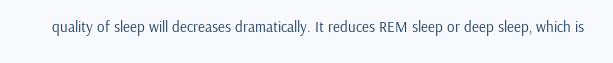quality of sleep will decreases dramatically. It reduces REM sleep or deep sleep, which is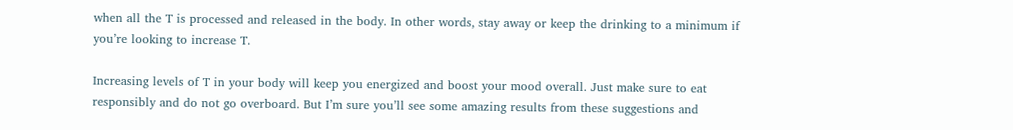when all the T is processed and released in the body. In other words, stay away or keep the drinking to a minimum if you’re looking to increase T.

Increasing levels of T in your body will keep you energized and boost your mood overall. Just make sure to eat responsibly and do not go overboard. But I’m sure you’ll see some amazing results from these suggestions and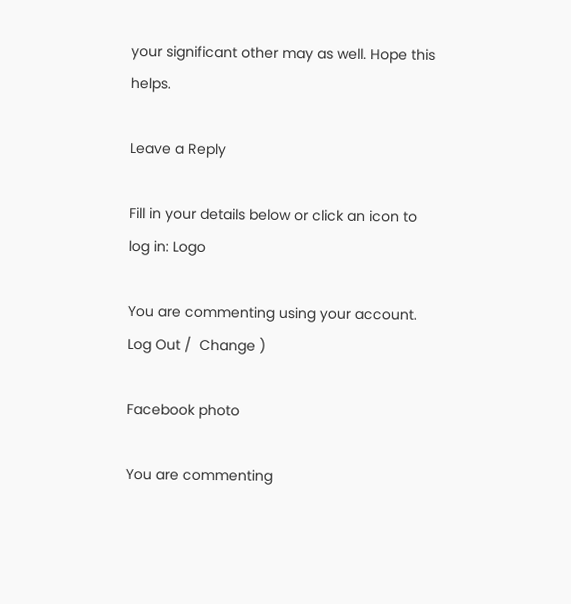your significant other may as well. Hope this helps.

Leave a Reply

Fill in your details below or click an icon to log in: Logo

You are commenting using your account. Log Out /  Change )

Facebook photo

You are commenting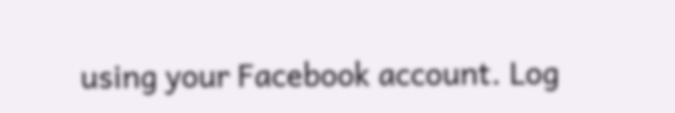using your Facebook account. Log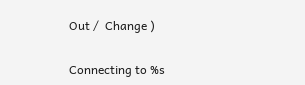Out /  Change )

Connecting to %s